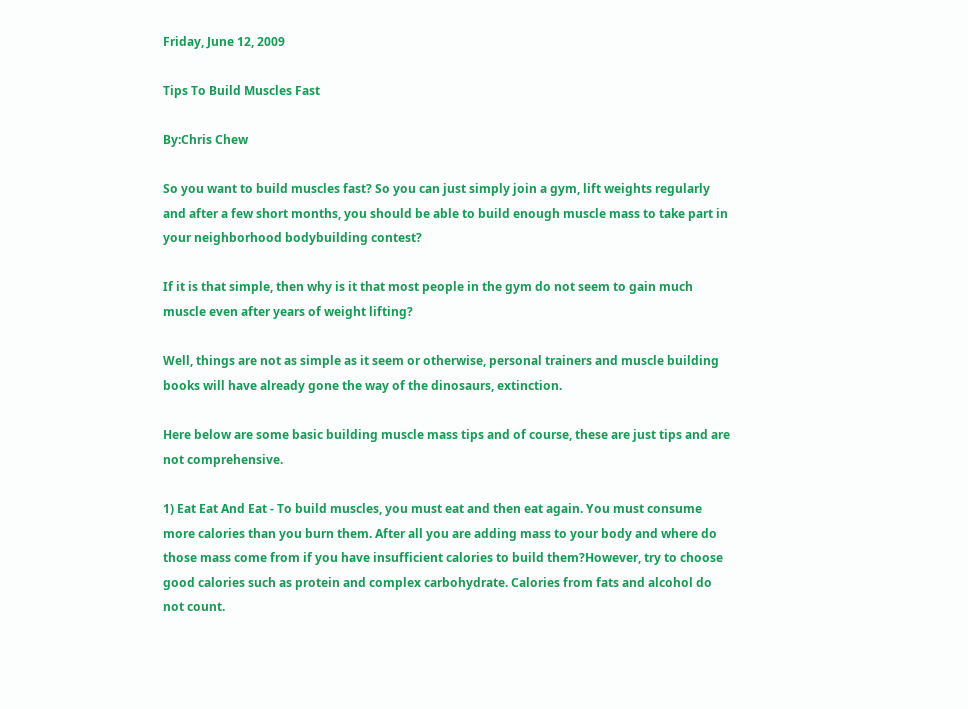Friday, June 12, 2009

Tips To Build Muscles Fast

By:Chris Chew

So you want to build muscles fast? So you can just simply join a gym, lift weights regularly and after a few short months, you should be able to build enough muscle mass to take part in your neighborhood bodybuilding contest?

If it is that simple, then why is it that most people in the gym do not seem to gain much muscle even after years of weight lifting?

Well, things are not as simple as it seem or otherwise, personal trainers and muscle building books will have already gone the way of the dinosaurs, extinction.

Here below are some basic building muscle mass tips and of course, these are just tips and are not comprehensive.

1) Eat Eat And Eat - To build muscles, you must eat and then eat again. You must consume more calories than you burn them. After all you are adding mass to your body and where do those mass come from if you have insufficient calories to build them?However, try to choose good calories such as protein and complex carbohydrate. Calories from fats and alcohol do not count.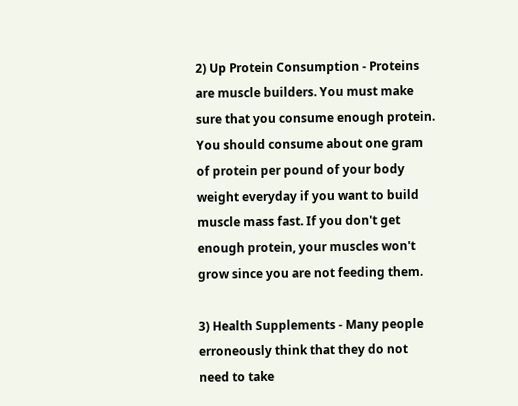2) Up Protein Consumption - Proteins are muscle builders. You must make sure that you consume enough protein. You should consume about one gram of protein per pound of your body weight everyday if you want to build muscle mass fast. If you don't get enough protein, your muscles won't grow since you are not feeding them.

3) Health Supplements - Many people erroneously think that they do not need to take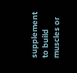supplement to build muscles or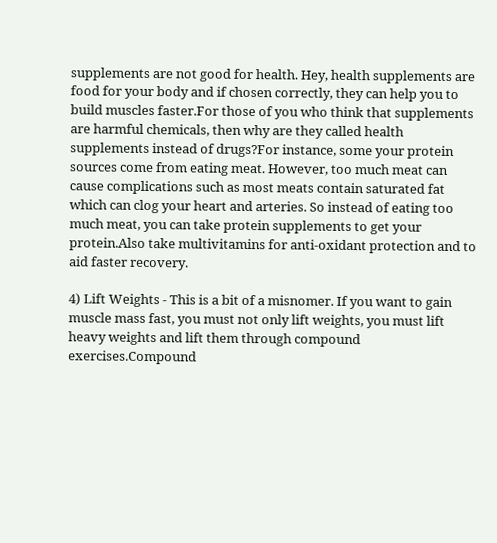supplements are not good for health. Hey, health supplements are food for your body and if chosen correctly, they can help you to build muscles faster.For those of you who think that supplements are harmful chemicals, then why are they called health supplements instead of drugs?For instance, some your protein sources come from eating meat. However, too much meat can cause complications such as most meats contain saturated fat which can clog your heart and arteries. So instead of eating too much meat, you can take protein supplements to get your protein.Also take multivitamins for anti-oxidant protection and to aid faster recovery.

4) Lift Weights - This is a bit of a misnomer. If you want to gain muscle mass fast, you must not only lift weights, you must lift heavy weights and lift them through compound exercises.Compound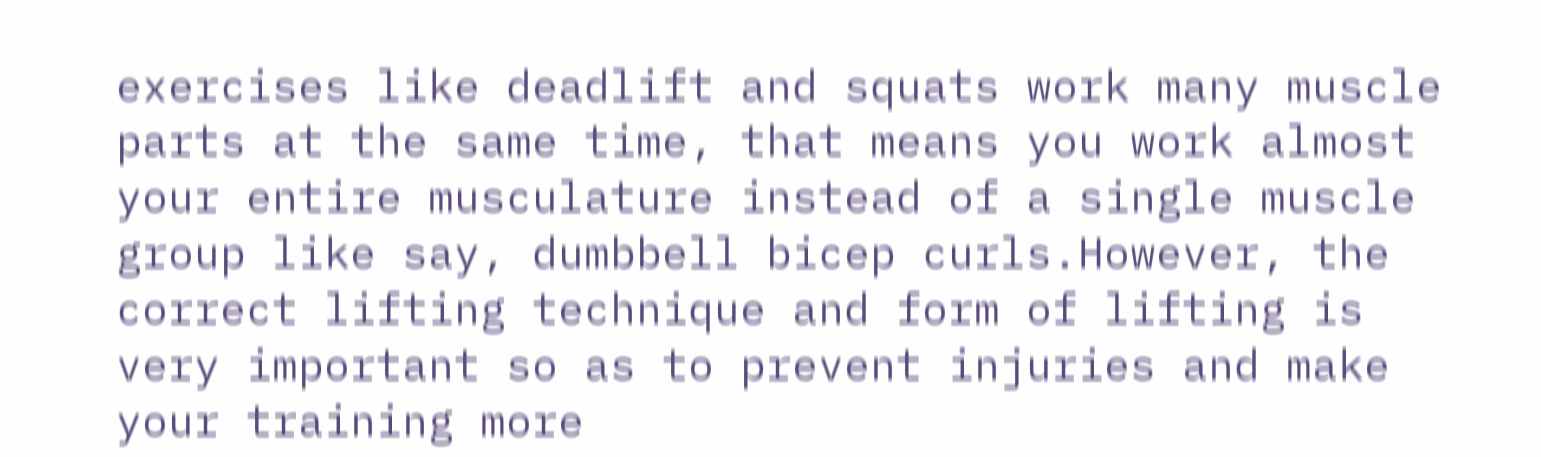exercises like deadlift and squats work many muscle parts at the same time, that means you work almost your entire musculature instead of a single muscle group like say, dumbbell bicep curls.However, the correct lifting technique and form of lifting is very important so as to prevent injuries and make your training more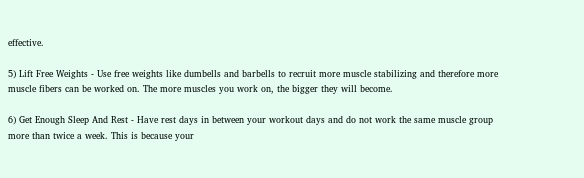effective.

5) Lift Free Weights - Use free weights like dumbells and barbells to recruit more muscle stabilizing and therefore more muscle fibers can be worked on. The more muscles you work on, the bigger they will become.

6) Get Enough Sleep And Rest - Have rest days in between your workout days and do not work the same muscle group more than twice a week. This is because your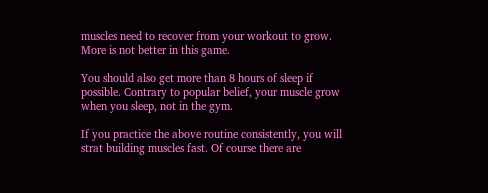muscles need to recover from your workout to grow. More is not better in this game.

You should also get more than 8 hours of sleep if possible. Contrary to popular belief, your muscle grow when you sleep, not in the gym.

If you practice the above routine consistently, you will strat building muscles fast. Of course there are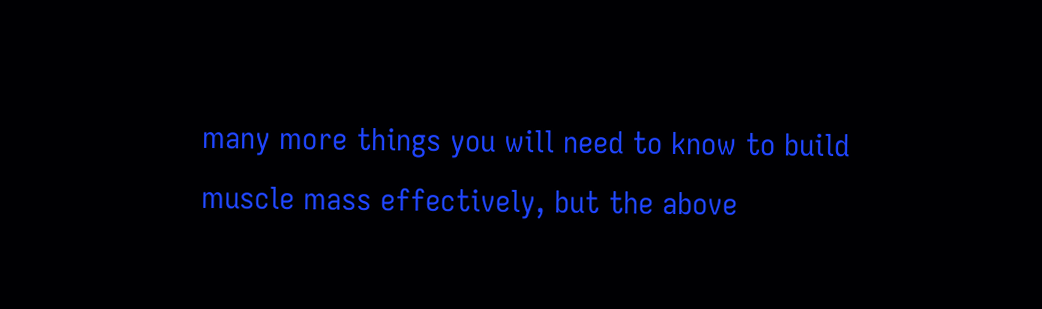many more things you will need to know to build muscle mass effectively, but the above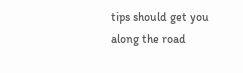tips should get you along the road